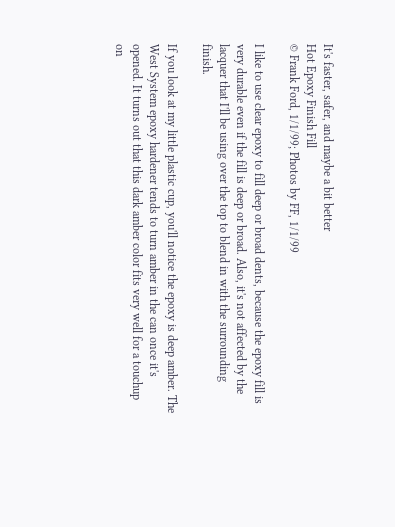It's faster, safer, and maybe a bit better
Hot Epoxy Finish Fill
© Frank Ford, 1/1/99; Photos by FF, 1/1/99

I like to use clear epoxy to fill deep or broad dents, because the epoxy fill is very durable even if the fill is deep or broad. Also, it's not affected by the lacquer that I'll be using over the top to blend in with the surrounding finish.

If you look at my little plastic cup, you'll notice the epoxy is deep amber. The West System epoxy hardener tends to turn amber in the can once it's opened. It turns out that this dark amber color fits very well for a touchup on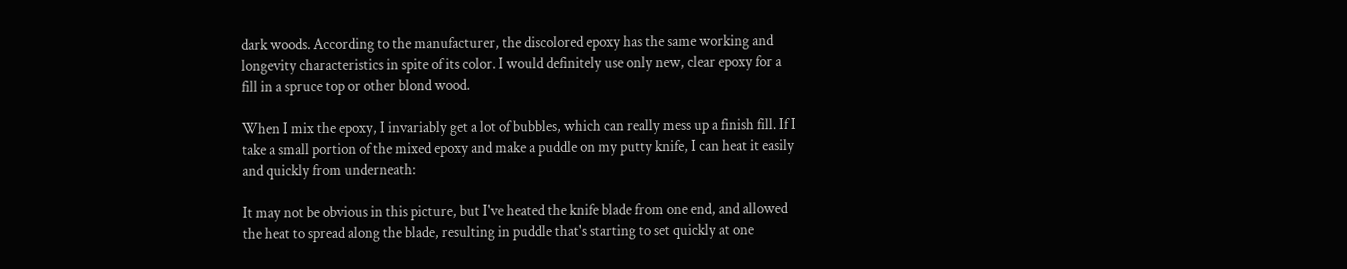dark woods. According to the manufacturer, the discolored epoxy has the same working and longevity characteristics in spite of its color. I would definitely use only new, clear epoxy for a fill in a spruce top or other blond wood.

When I mix the epoxy, I invariably get a lot of bubbles, which can really mess up a finish fill. If I take a small portion of the mixed epoxy and make a puddle on my putty knife, I can heat it easily and quickly from underneath:

It may not be obvious in this picture, but I've heated the knife blade from one end, and allowed the heat to spread along the blade, resulting in puddle that's starting to set quickly at one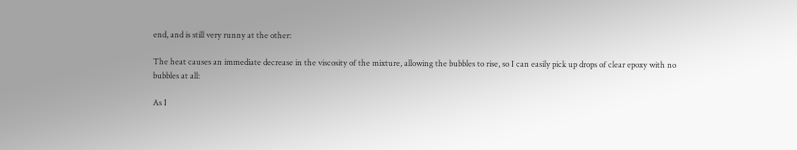end, and is still very runny at the other:

The heat causes an immediate decrease in the viscosity of the mixture, allowing the bubbles to rise, so I can easily pick up drops of clear epoxy with no bubbles at all:

As I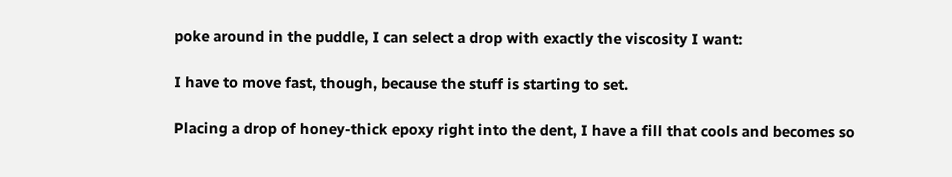poke around in the puddle, I can select a drop with exactly the viscosity I want:

I have to move fast, though, because the stuff is starting to set.

Placing a drop of honey-thick epoxy right into the dent, I have a fill that cools and becomes so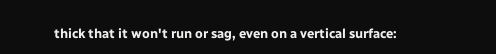thick that it won't run or sag, even on a vertical surface: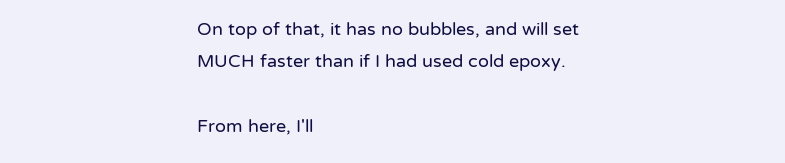On top of that, it has no bubbles, and will set MUCH faster than if I had used cold epoxy.

From here, I'll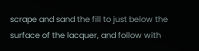scrape and sand the fill to just below the surface of the lacquer, and follow with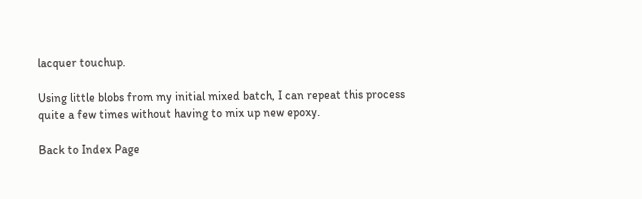lacquer touchup.

Using little blobs from my initial mixed batch, I can repeat this process quite a few times without having to mix up new epoxy.

Back to Index Page